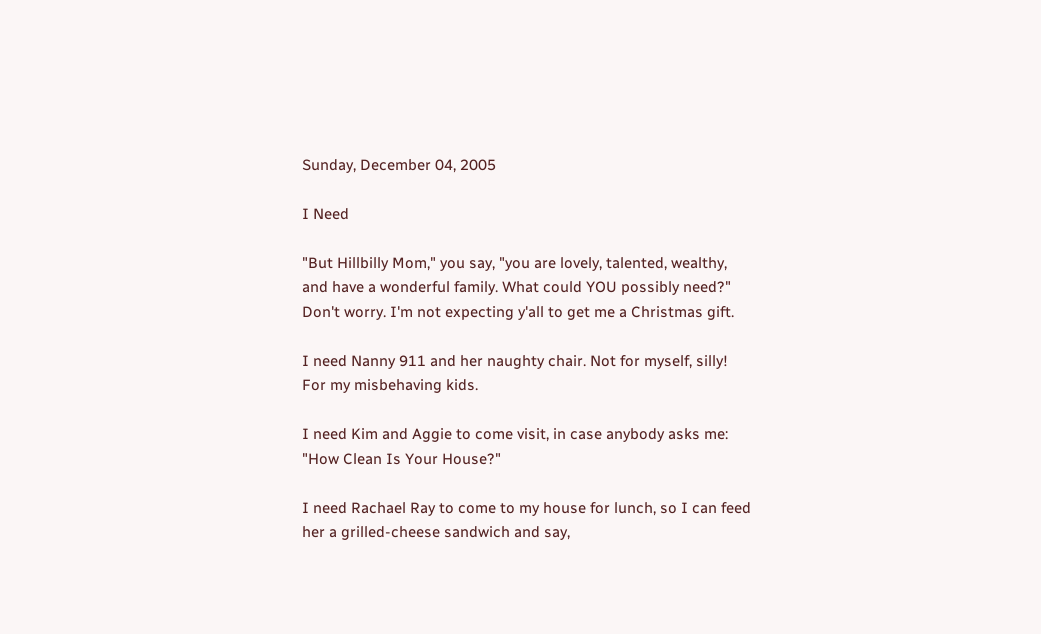Sunday, December 04, 2005

I Need

"But Hillbilly Mom," you say, "you are lovely, talented, wealthy,
and have a wonderful family. What could YOU possibly need?"
Don't worry. I'm not expecting y'all to get me a Christmas gift.

I need Nanny 911 and her naughty chair. Not for myself, silly!
For my misbehaving kids.

I need Kim and Aggie to come visit, in case anybody asks me:
"How Clean Is Your House?"

I need Rachael Ray to come to my house for lunch, so I can feed
her a grilled-cheese sandwich and say,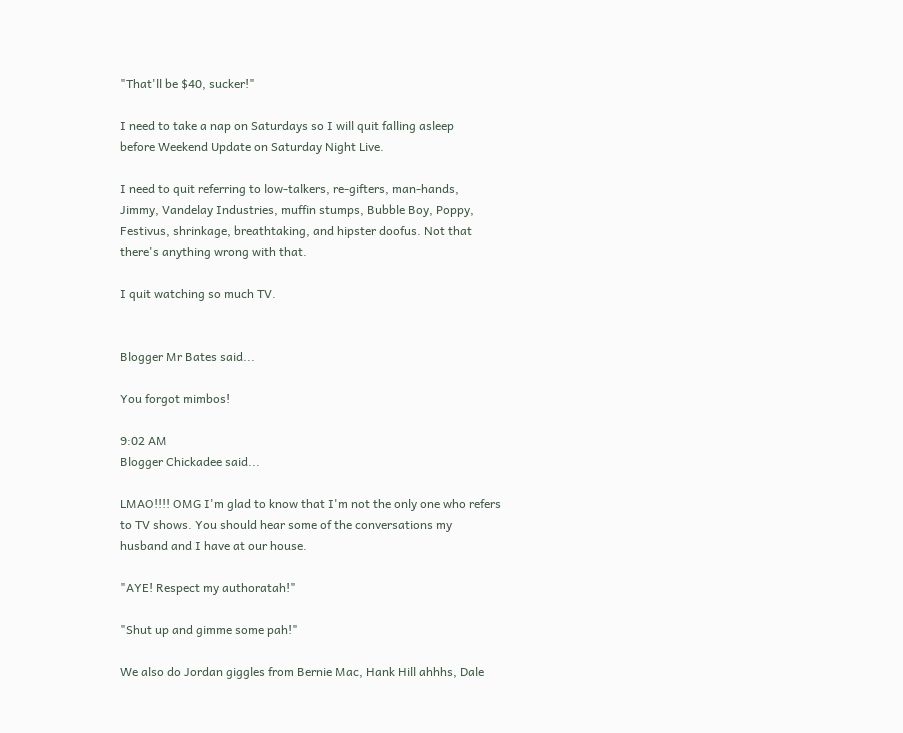"That'll be $40, sucker!"

I need to take a nap on Saturdays so I will quit falling asleep
before Weekend Update on Saturday Night Live.

I need to quit referring to low-talkers, re-gifters, man-hands,
Jimmy, Vandelay Industries, muffin stumps, Bubble Boy, Poppy,
Festivus, shrinkage, breathtaking, and hipster doofus. Not that
there's anything wrong with that.

I quit watching so much TV.


Blogger Mr Bates said...

You forgot mimbos!

9:02 AM
Blogger Chickadee said...

LMAO!!!! OMG I'm glad to know that I'm not the only one who refers to TV shows. You should hear some of the conversations my husband and I have at our house.

"AYE! Respect my authoratah!"

"Shut up and gimme some pah!"

We also do Jordan giggles from Bernie Mac, Hank Hill ahhhs, Dale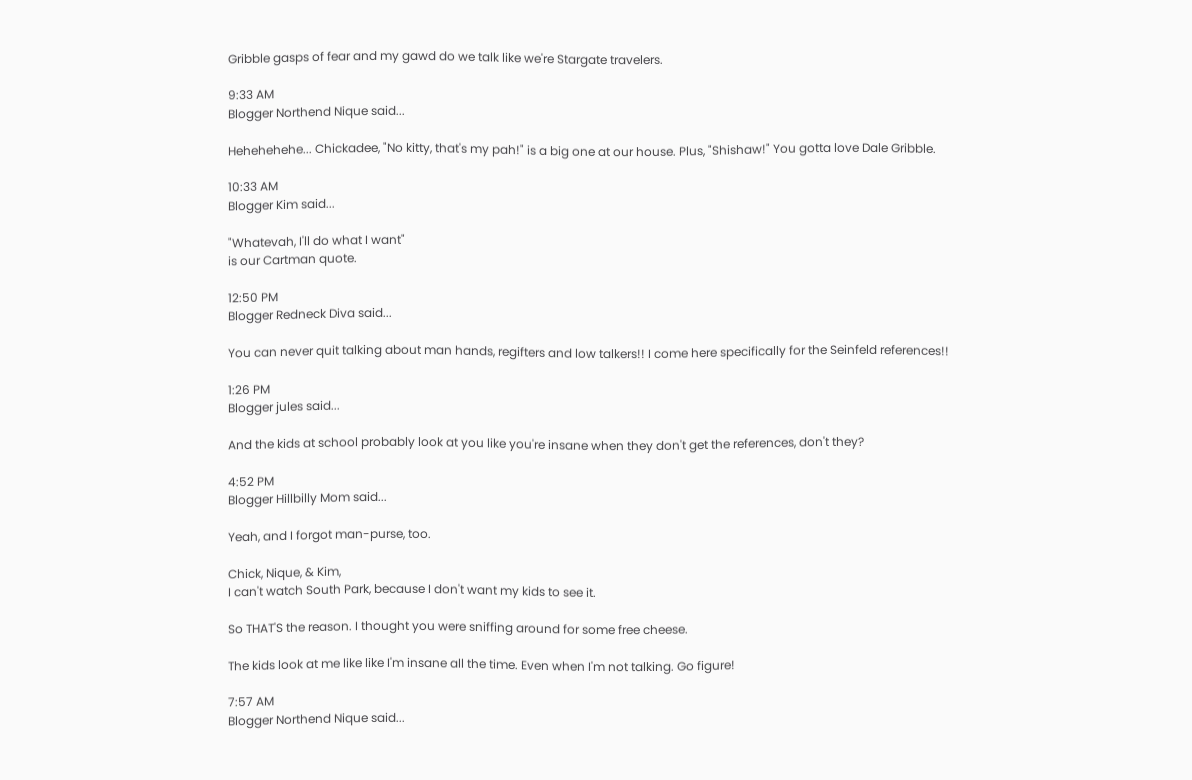Gribble gasps of fear and my gawd do we talk like we're Stargate travelers.

9:33 AM
Blogger Northend Nique said...

Hehehehehe... Chickadee, "No kitty, that's my pah!" is a big one at our house. Plus, "Shishaw!" You gotta love Dale Gribble.

10:33 AM
Blogger Kim said...

"Whatevah, I'll do what I want"
is our Cartman quote.

12:50 PM
Blogger Redneck Diva said...

You can never quit talking about man hands, regifters and low talkers!! I come here specifically for the Seinfeld references!!

1:26 PM
Blogger jules said...

And the kids at school probably look at you like you're insane when they don't get the references, don't they?

4:52 PM
Blogger Hillbilly Mom said...

Yeah, and I forgot man-purse, too.

Chick, Nique, & Kim,
I can't watch South Park, because I don't want my kids to see it.

So THAT'S the reason. I thought you were sniffing around for some free cheese.

The kids look at me like like I'm insane all the time. Even when I'm not talking. Go figure!

7:57 AM
Blogger Northend Nique said...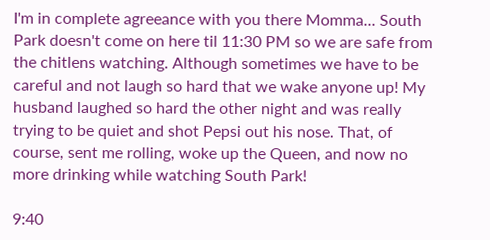I'm in complete agreeance with you there Momma... South Park doesn't come on here til 11:30 PM so we are safe from the chitlens watching. Although sometimes we have to be careful and not laugh so hard that we wake anyone up! My husband laughed so hard the other night and was really trying to be quiet and shot Pepsi out his nose. That, of course, sent me rolling, woke up the Queen, and now no more drinking while watching South Park!

9:40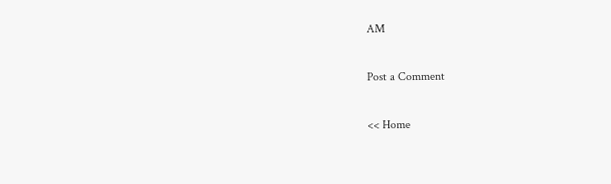AM

Post a Comment

<< Home